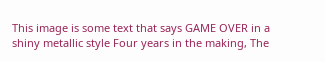This image is some text that says GAME OVER in a shiny metallic style Four years in the making, The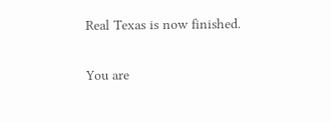Real Texas is now finished.


You are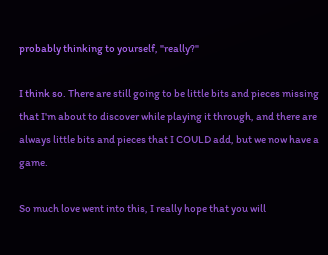probably thinking to yourself, "really?"

I think so. There are still going to be little bits and pieces missing that I'm about to discover while playing it through, and there are always little bits and pieces that I COULD add, but we now have a game.

So much love went into this, I really hope that you will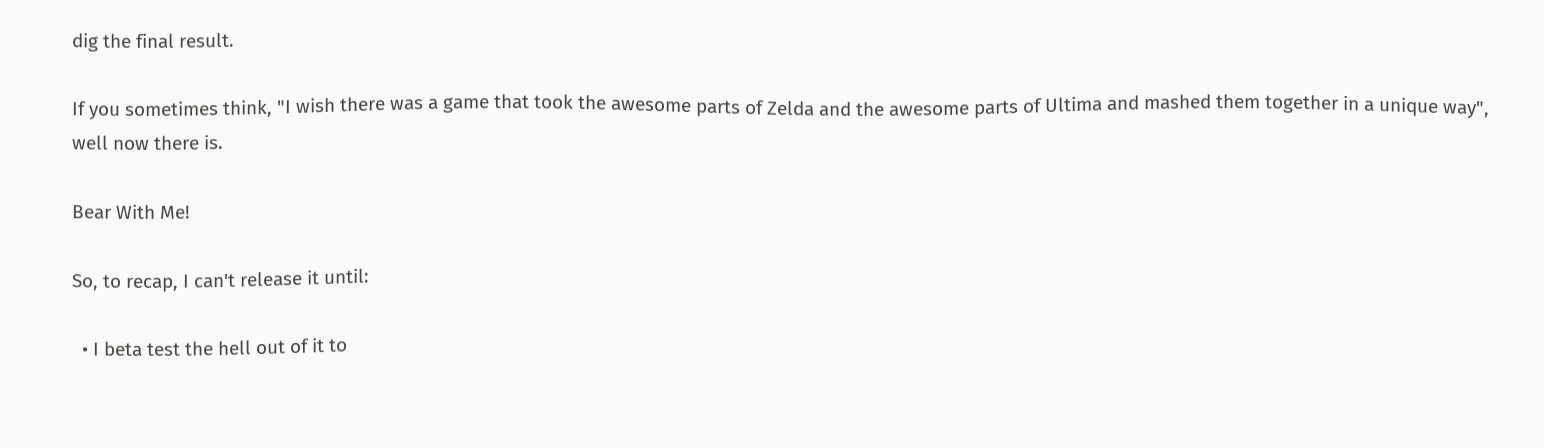dig the final result.

If you sometimes think, "I wish there was a game that took the awesome parts of Zelda and the awesome parts of Ultima and mashed them together in a unique way", well now there is.

Bear With Me!

So, to recap, I can't release it until:

  • I beta test the hell out of it to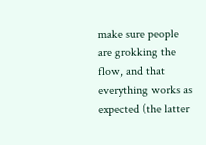make sure people are grokking the flow, and that everything works as expected (the latter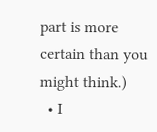part is more certain than you might think.)
  • I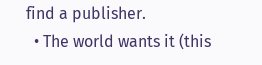find a publisher.
  • The world wants it (this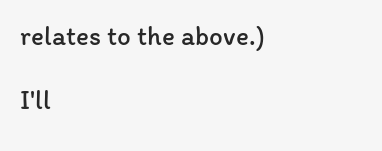relates to the above.)

I'll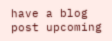have a blog post upcoming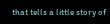that tells a little story of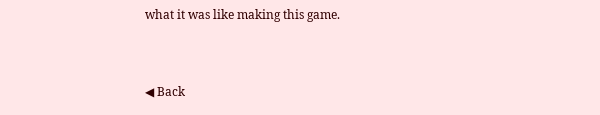what it was like making this game.


◀ Back